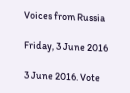Voices from Russia

Friday, 3 June 2016

3 June 2016. Vote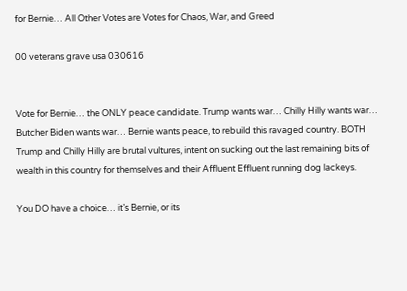for Bernie… All Other Votes are Votes for Chaos, War, and Greed

00 veterans grave usa 030616


Vote for Bernie… the ONLY peace candidate. Trump wants war… Chilly Hilly wants war… Butcher Biden wants war… Bernie wants peace, to rebuild this ravaged country. BOTH Trump and Chilly Hilly are brutal vultures, intent on sucking out the last remaining bits of wealth in this country for themselves and their Affluent Effluent running dog lackeys.

You DO have a choice… it’s Bernie, or its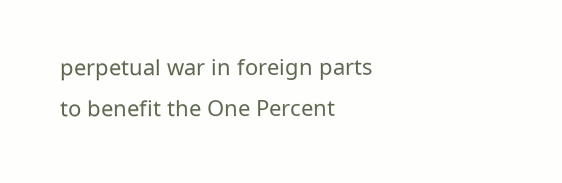perpetual war in foreign parts to benefit the One Percent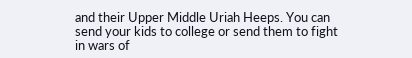and their Upper Middle Uriah Heeps. You can send your kids to college or send them to fight in wars of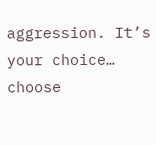aggression. It’s your choice… choose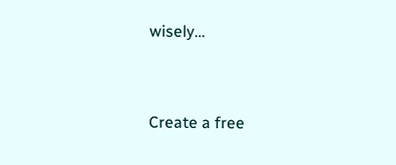wisely…



Create a free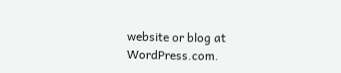website or blog at WordPress.com.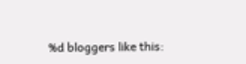%d bloggers like this: